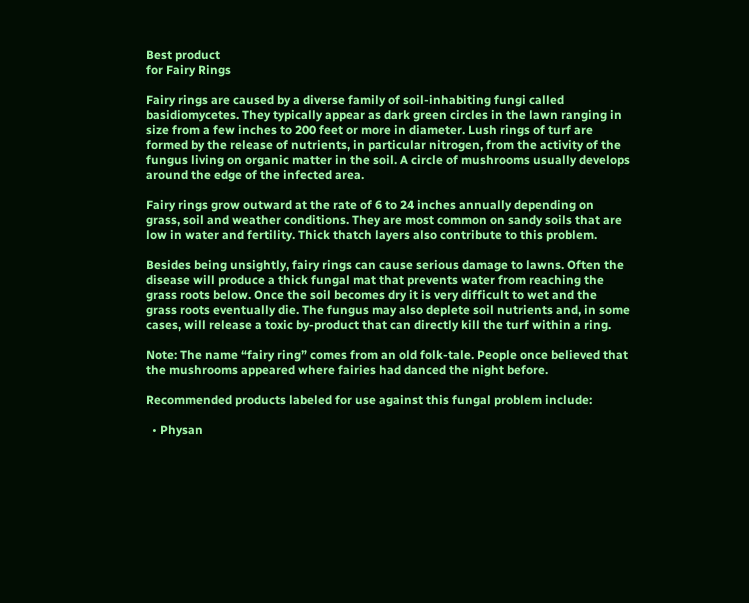Best product
for Fairy Rings

Fairy rings are caused by a diverse family of soil-inhabiting fungi called basidiomycetes. They typically appear as dark green circles in the lawn ranging in size from a few inches to 200 feet or more in diameter. Lush rings of turf are formed by the release of nutrients, in particular nitrogen, from the activity of the fungus living on organic matter in the soil. A circle of mushrooms usually develops around the edge of the infected area.

Fairy rings grow outward at the rate of 6 to 24 inches annually depending on grass, soil and weather conditions. They are most common on sandy soils that are low in water and fertility. Thick thatch layers also contribute to this problem.

Besides being unsightly, fairy rings can cause serious damage to lawns. Often the disease will produce a thick fungal mat that prevents water from reaching the grass roots below. Once the soil becomes dry it is very difficult to wet and the grass roots eventually die. The fungus may also deplete soil nutrients and, in some cases, will release a toxic by-product that can directly kill the turf within a ring.

Note: The name “fairy ring” comes from an old folk-tale. People once believed that the mushrooms appeared where fairies had danced the night before.

Recommended products labeled for use against this fungal problem include:

  • Physan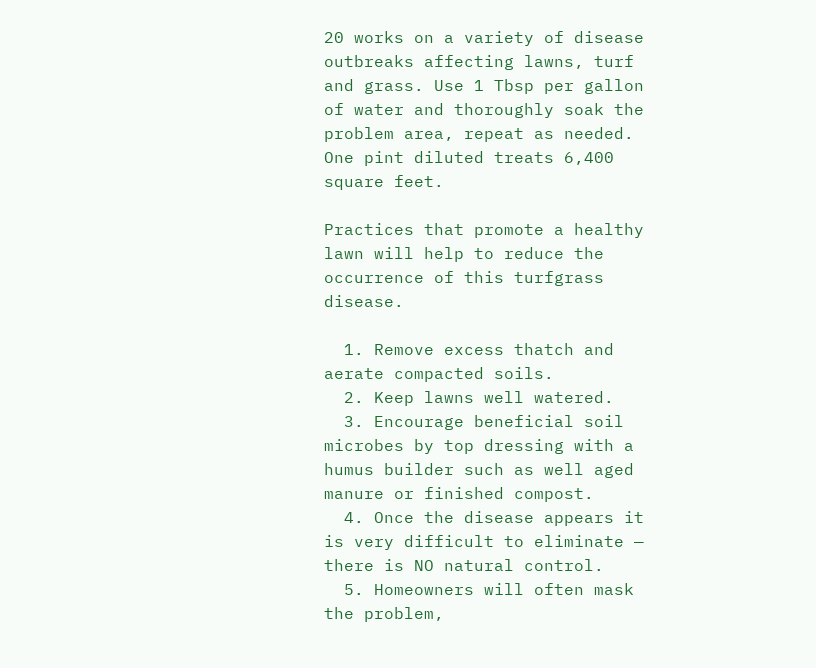20 works on a variety of disease outbreaks affecting lawns, turf and grass. Use 1 Tbsp per gallon of water and thoroughly soak the problem area, repeat as needed. One pint diluted treats 6,400 square feet.

Practices that promote a healthy lawn will help to reduce the occurrence of this turfgrass disease.

  1. Remove excess thatch and aerate compacted soils.
  2. Keep lawns well watered.
  3. Encourage beneficial soil microbes by top dressing with a humus builder such as well aged manure or finished compost.
  4. Once the disease appears it is very difficult to eliminate — there is NO natural control.
  5. Homeowners will often mask the problem,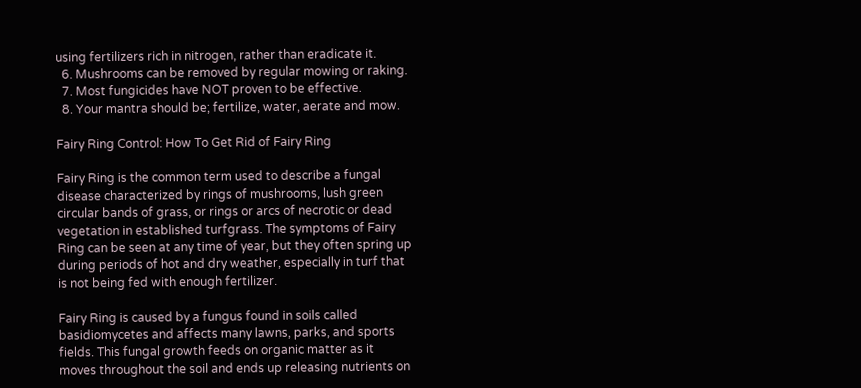using fertilizers rich in nitrogen, rather than eradicate it.
  6. Mushrooms can be removed by regular mowing or raking.
  7. Most fungicides have NOT proven to be effective.
  8. Your mantra should be; fertilize, water, aerate and mow.

Fairy Ring Control: How To Get Rid of Fairy Ring

Fairy Ring is the common term used to describe a fungal disease characterized by rings of mushrooms, lush green circular bands of grass, or rings or arcs of necrotic or dead vegetation in established turfgrass. The symptoms of Fairy Ring can be seen at any time of year, but they often spring up during periods of hot and dry weather, especially in turf that is not being fed with enough fertilizer.

Fairy Ring is caused by a fungus found in soils called basidiomycetes and affects many lawns, parks, and sports fields. This fungal growth feeds on organic matter as it moves throughout the soil and ends up releasing nutrients on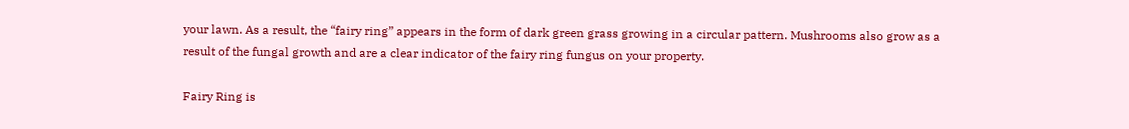your lawn. As a result, the “fairy ring” appears in the form of dark green grass growing in a circular pattern. Mushrooms also grow as a result of the fungal growth and are a clear indicator of the fairy ring fungus on your property.

Fairy Ring is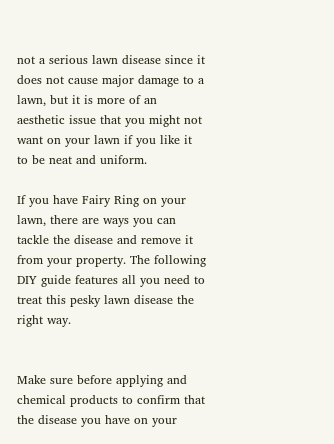not a serious lawn disease since it does not cause major damage to a lawn, but it is more of an aesthetic issue that you might not want on your lawn if you like it to be neat and uniform.

If you have Fairy Ring on your lawn, there are ways you can tackle the disease and remove it from your property. The following DIY guide features all you need to treat this pesky lawn disease the right way.


Make sure before applying and chemical products to confirm that the disease you have on your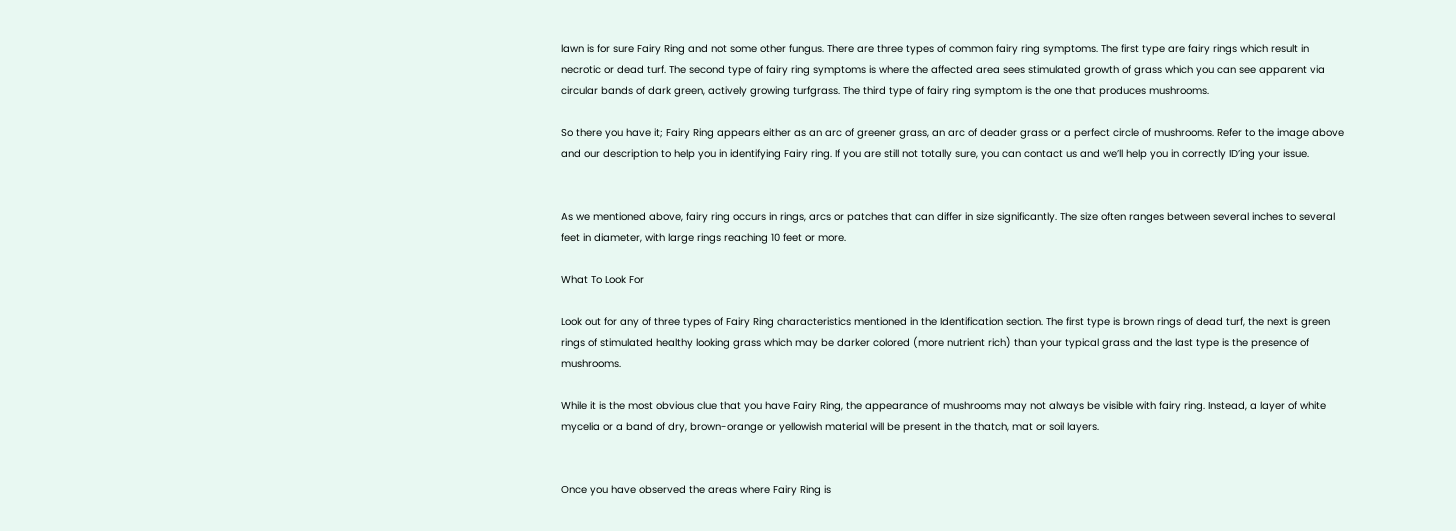lawn is for sure Fairy Ring and not some other fungus. There are three types of common fairy ring symptoms. The first type are fairy rings which result in necrotic or dead turf. The second type of fairy ring symptoms is where the affected area sees stimulated growth of grass which you can see apparent via circular bands of dark green, actively growing turfgrass. The third type of fairy ring symptom is the one that produces mushrooms.

So there you have it; Fairy Ring appears either as an arc of greener grass, an arc of deader grass or a perfect circle of mushrooms. Refer to the image above and our description to help you in identifying Fairy ring. If you are still not totally sure, you can contact us and we’ll help you in correctly ID’ing your issue.


As we mentioned above, fairy ring occurs in rings, arcs or patches that can differ in size significantly. The size often ranges between several inches to several feet in diameter, with large rings reaching 10 feet or more.

What To Look For

Look out for any of three types of Fairy Ring characteristics mentioned in the Identification section. The first type is brown rings of dead turf, the next is green rings of stimulated healthy looking grass which may be darker colored (more nutrient rich) than your typical grass and the last type is the presence of mushrooms.

While it is the most obvious clue that you have Fairy Ring, the appearance of mushrooms may not always be visible with fairy ring. Instead, a layer of white mycelia or a band of dry, brown-orange or yellowish material will be present in the thatch, mat or soil layers.


Once you have observed the areas where Fairy Ring is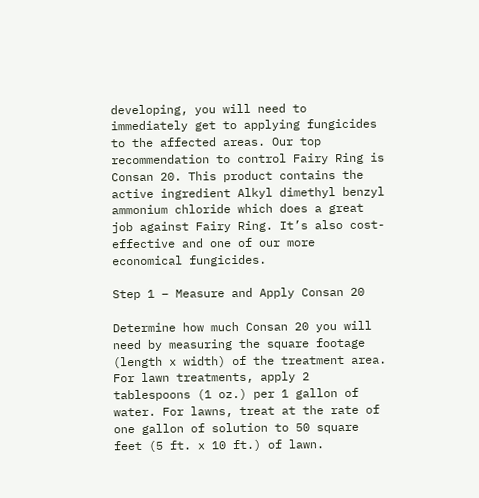developing, you will need to immediately get to applying fungicides to the affected areas. Our top recommendation to control Fairy Ring is Consan 20. This product contains the active ingredient Alkyl dimethyl benzyl ammonium chloride which does a great job against Fairy Ring. It’s also cost-effective and one of our more economical fungicides.

Step 1 – Measure and Apply Consan 20

Determine how much Consan 20 you will need by measuring the square footage (length x width) of the treatment area. For lawn treatments, apply 2 tablespoons (1 oz.) per 1 gallon of water. For lawns, treat at the rate of one gallon of solution to 50 square feet (5 ft. x 10 ft.) of lawn.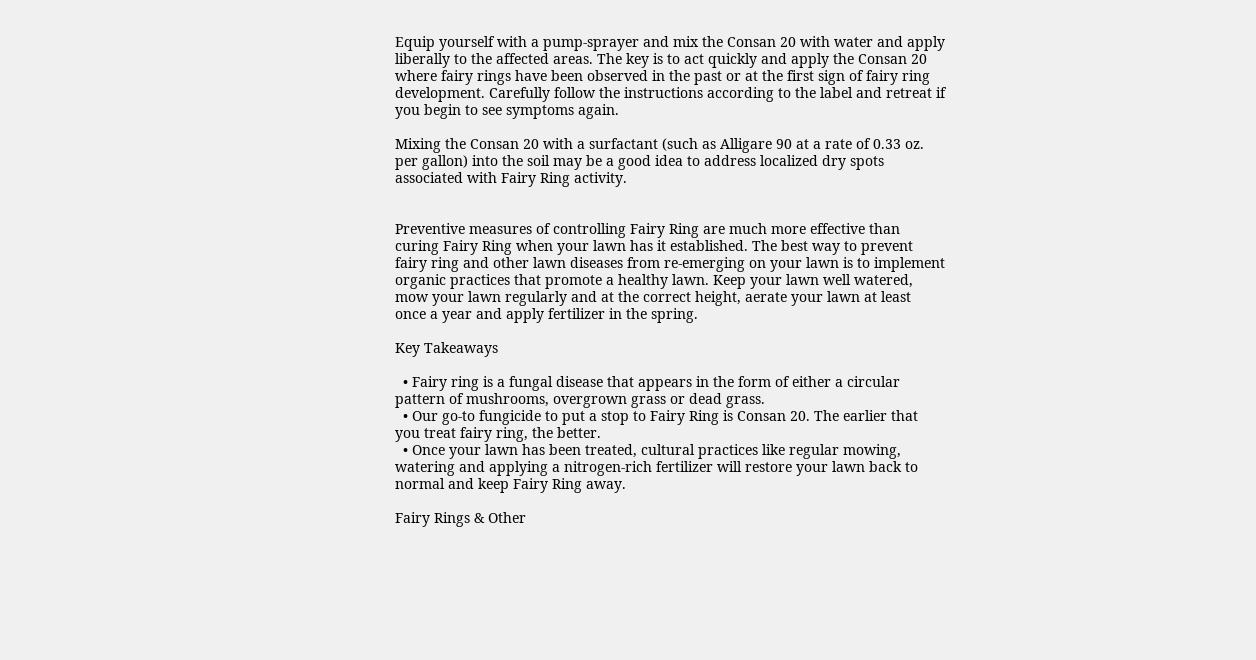Equip yourself with a pump-sprayer and mix the Consan 20 with water and apply liberally to the affected areas. The key is to act quickly and apply the Consan 20 where fairy rings have been observed in the past or at the first sign of fairy ring development. Carefully follow the instructions according to the label and retreat if you begin to see symptoms again.

Mixing the Consan 20 with a surfactant (such as Alligare 90 at a rate of 0.33 oz. per gallon) into the soil may be a good idea to address localized dry spots associated with Fairy Ring activity.


Preventive measures of controlling Fairy Ring are much more effective than curing Fairy Ring when your lawn has it established. The best way to prevent fairy ring and other lawn diseases from re-emerging on your lawn is to implement organic practices that promote a healthy lawn. Keep your lawn well watered, mow your lawn regularly and at the correct height, aerate your lawn at least once a year and apply fertilizer in the spring.

Key Takeaways

  • Fairy ring is a fungal disease that appears in the form of either a circular pattern of mushrooms, overgrown grass or dead grass.
  • Our go-to fungicide to put a stop to Fairy Ring is Consan 20. The earlier that you treat fairy ring, the better.
  • Once your lawn has been treated, cultural practices like regular mowing, watering and applying a nitrogen-rich fertilizer will restore your lawn back to normal and keep Fairy Ring away.

Fairy Rings & Other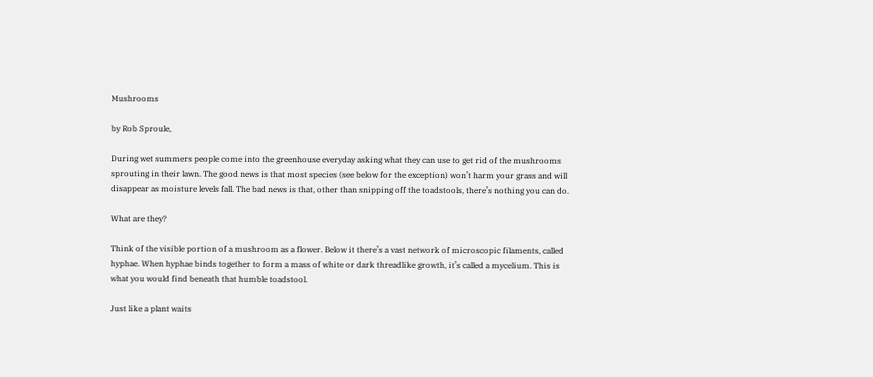Mushrooms

by Rob Sproule,

During wet summers people come into the greenhouse everyday asking what they can use to get rid of the mushrooms sprouting in their lawn. The good news is that most species (see below for the exception) won’t harm your grass and will disappear as moisture levels fall. The bad news is that, other than snipping off the toadstools, there’s nothing you can do.

What are they?

Think of the visible portion of a mushroom as a flower. Below it there’s a vast network of microscopic filaments, called hyphae. When hyphae binds together to form a mass of white or dark threadlike growth, it’s called a mycelium. This is what you would find beneath that humble toadstool.

Just like a plant waits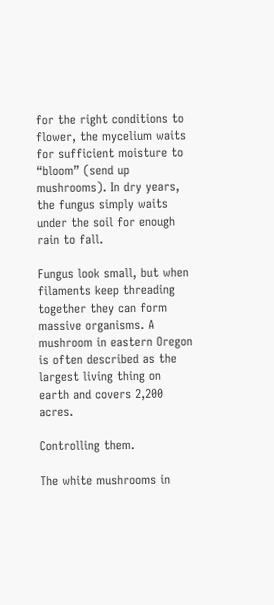for the right conditions to flower, the mycelium waits for sufficient moisture to “bloom” (send up mushrooms). In dry years, the fungus simply waits under the soil for enough rain to fall.

Fungus look small, but when filaments keep threading together they can form massive organisms. A mushroom in eastern Oregon is often described as the largest living thing on earth and covers 2,200 acres.

Controlling them.

The white mushrooms in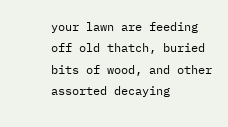your lawn are feeding off old thatch, buried bits of wood, and other assorted decaying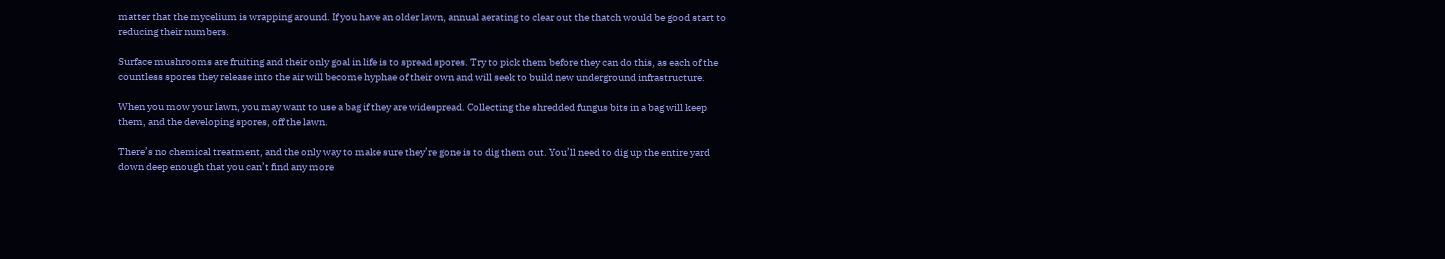matter that the mycelium is wrapping around. If you have an older lawn, annual aerating to clear out the thatch would be good start to reducing their numbers.

Surface mushrooms are fruiting and their only goal in life is to spread spores. Try to pick them before they can do this, as each of the countless spores they release into the air will become hyphae of their own and will seek to build new underground infrastructure.

When you mow your lawn, you may want to use a bag if they are widespread. Collecting the shredded fungus bits in a bag will keep them, and the developing spores, off the lawn.

There’s no chemical treatment, and the only way to make sure they’re gone is to dig them out. You’ll need to dig up the entire yard down deep enough that you can’t find any more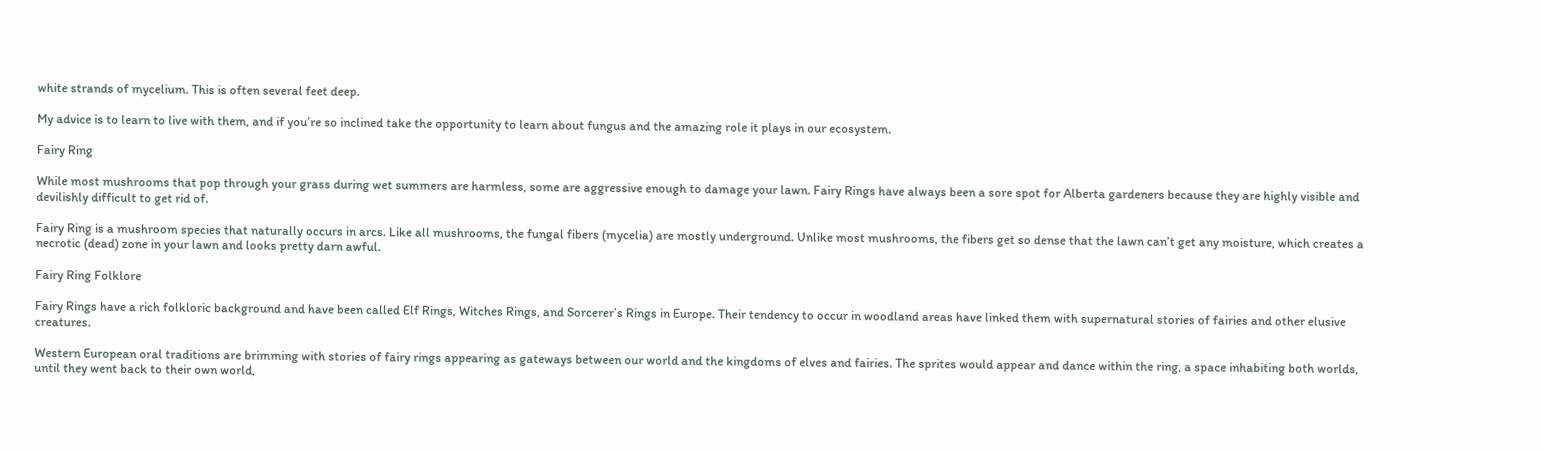white strands of mycelium. This is often several feet deep.

My advice is to learn to live with them, and if you’re so inclined take the opportunity to learn about fungus and the amazing role it plays in our ecosystem.

Fairy Ring

While most mushrooms that pop through your grass during wet summers are harmless, some are aggressive enough to damage your lawn. Fairy Rings have always been a sore spot for Alberta gardeners because they are highly visible and devilishly difficult to get rid of.

Fairy Ring is a mushroom species that naturally occurs in arcs. Like all mushrooms, the fungal fibers (mycelia) are mostly underground. Unlike most mushrooms, the fibers get so dense that the lawn can’t get any moisture, which creates a necrotic (dead) zone in your lawn and looks pretty darn awful.

Fairy Ring Folklore

Fairy Rings have a rich folkloric background and have been called Elf Rings, Witches Rings, and Sorcerer’s Rings in Europe. Their tendency to occur in woodland areas have linked them with supernatural stories of fairies and other elusive creatures.

Western European oral traditions are brimming with stories of fairy rings appearing as gateways between our world and the kingdoms of elves and fairies. The sprites would appear and dance within the ring, a space inhabiting both worlds, until they went back to their own world,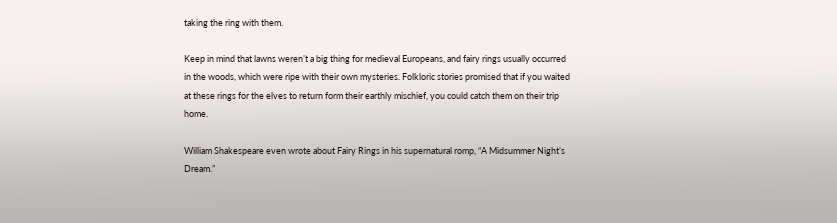taking the ring with them.

Keep in mind that lawns weren’t a big thing for medieval Europeans, and fairy rings usually occurred in the woods, which were ripe with their own mysteries. Folkloric stories promised that if you waited at these rings for the elves to return form their earthly mischief, you could catch them on their trip home.

William Shakespeare even wrote about Fairy Rings in his supernatural romp, “A Midsummer Night’s Dream.”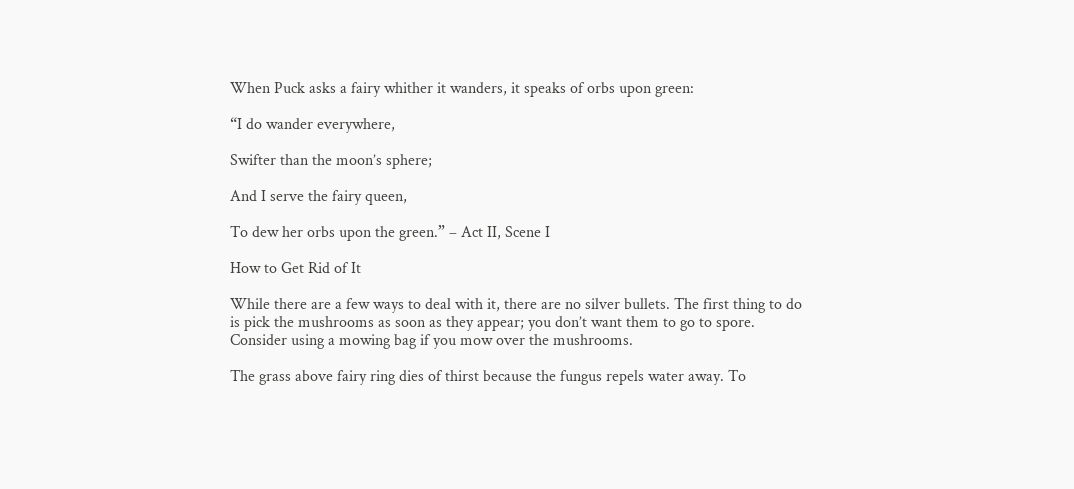When Puck asks a fairy whither it wanders, it speaks of orbs upon green:

“I do wander everywhere,

Swifter than the moon’s sphere;

And I serve the fairy queen,

To dew her orbs upon the green.” – Act II, Scene I

How to Get Rid of It

While there are a few ways to deal with it, there are no silver bullets. The first thing to do is pick the mushrooms as soon as they appear; you don’t want them to go to spore. Consider using a mowing bag if you mow over the mushrooms.

The grass above fairy ring dies of thirst because the fungus repels water away. To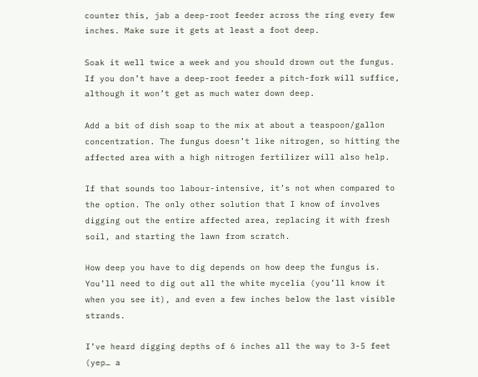counter this, jab a deep-root feeder across the ring every few inches. Make sure it gets at least a foot deep.

Soak it well twice a week and you should drown out the fungus. If you don’t have a deep-root feeder a pitch-fork will suffice, although it won’t get as much water down deep.

Add a bit of dish soap to the mix at about a teaspoon/gallon concentration. The fungus doesn’t like nitrogen, so hitting the affected area with a high nitrogen fertilizer will also help.

If that sounds too labour-intensive, it’s not when compared to the option. The only other solution that I know of involves digging out the entire affected area, replacing it with fresh soil, and starting the lawn from scratch.

How deep you have to dig depends on how deep the fungus is. You’ll need to dig out all the white mycelia (you’ll know it when you see it), and even a few inches below the last visible strands.

I’ve heard digging depths of 6 inches all the way to 3-5 feet (yep… a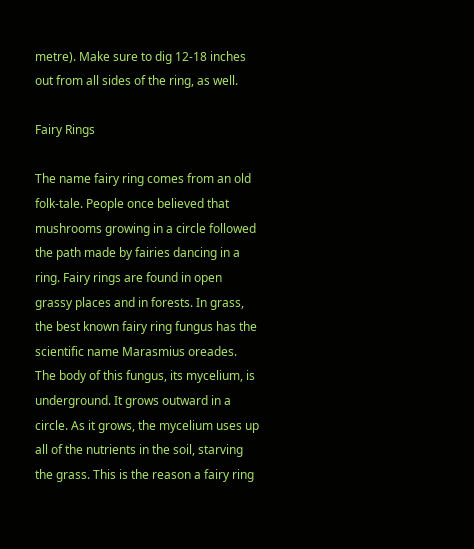metre). Make sure to dig 12-18 inches out from all sides of the ring, as well.

Fairy Rings

The name fairy ring comes from an old folk-tale. People once believed that mushrooms growing in a circle followed the path made by fairies dancing in a ring. Fairy rings are found in open grassy places and in forests. In grass, the best known fairy ring fungus has the scientific name Marasmius oreades. The body of this fungus, its mycelium, is underground. It grows outward in a circle. As it grows, the mycelium uses up all of the nutrients in the soil, starving the grass. This is the reason a fairy ring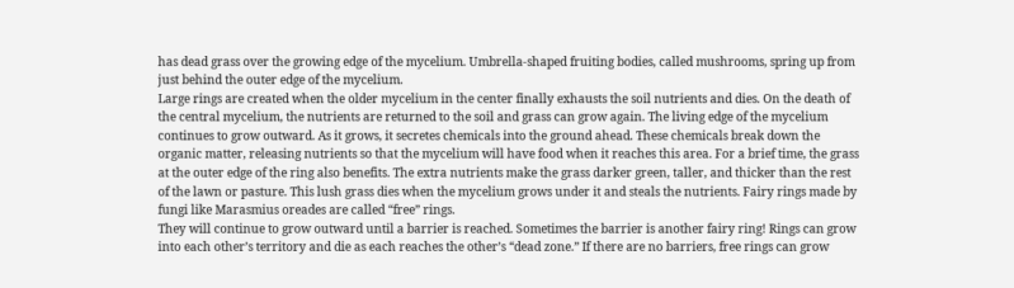has dead grass over the growing edge of the mycelium. Umbrella-shaped fruiting bodies, called mushrooms, spring up from just behind the outer edge of the mycelium.
Large rings are created when the older mycelium in the center finally exhausts the soil nutrients and dies. On the death of the central mycelium, the nutrients are returned to the soil and grass can grow again. The living edge of the mycelium continues to grow outward. As it grows, it secretes chemicals into the ground ahead. These chemicals break down the organic matter, releasing nutrients so that the mycelium will have food when it reaches this area. For a brief time, the grass at the outer edge of the ring also benefits. The extra nutrients make the grass darker green, taller, and thicker than the rest of the lawn or pasture. This lush grass dies when the mycelium grows under it and steals the nutrients. Fairy rings made by fungi like Marasmius oreades are called “free” rings.
They will continue to grow outward until a barrier is reached. Sometimes the barrier is another fairy ring! Rings can grow into each other’s territory and die as each reaches the other’s “dead zone.” If there are no barriers, free rings can grow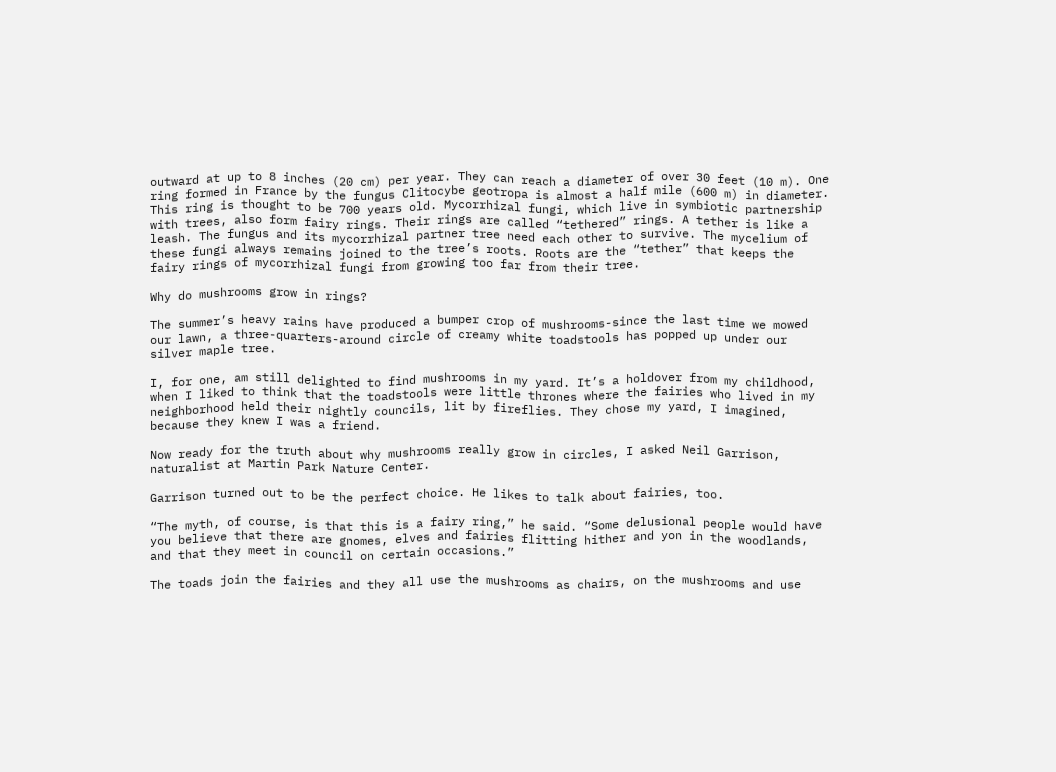outward at up to 8 inches (20 cm) per year. They can reach a diameter of over 30 feet (10 m). One ring formed in France by the fungus Clitocybe geotropa is almost a half mile (600 m) in diameter. This ring is thought to be 700 years old. Mycorrhizal fungi, which live in symbiotic partnership with trees, also form fairy rings. Their rings are called “tethered” rings. A tether is like a leash. The fungus and its mycorrhizal partner tree need each other to survive. The mycelium of these fungi always remains joined to the tree’s roots. Roots are the “tether” that keeps the fairy rings of mycorrhizal fungi from growing too far from their tree.

Why do mushrooms grow in rings?

The summer’s heavy rains have produced a bumper crop of mushrooms-since the last time we mowed our lawn, a three-quarters-around circle of creamy white toadstools has popped up under our silver maple tree.

I, for one, am still delighted to find mushrooms in my yard. It’s a holdover from my childhood, when I liked to think that the toadstools were little thrones where the fairies who lived in my neighborhood held their nightly councils, lit by fireflies. They chose my yard, I imagined, because they knew I was a friend.

Now ready for the truth about why mushrooms really grow in circles, I asked Neil Garrison, naturalist at Martin Park Nature Center.

Garrison turned out to be the perfect choice. He likes to talk about fairies, too.

“The myth, of course, is that this is a fairy ring,” he said. “Some delusional people would have you believe that there are gnomes, elves and fairies flitting hither and yon in the woodlands, and that they meet in council on certain occasions.”

The toads join the fairies and they all use the mushrooms as chairs, on the mushrooms and use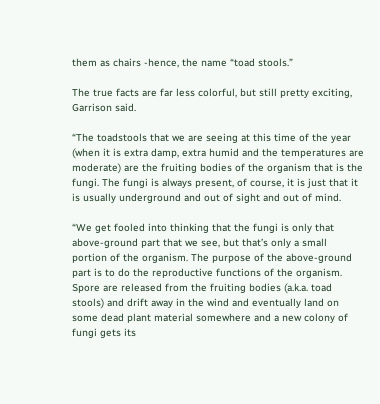them as chairs -hence, the name “toad stools.”

The true facts are far less colorful, but still pretty exciting, Garrison said.

“The toadstools that we are seeing at this time of the year (when it is extra damp, extra humid and the temperatures are moderate) are the fruiting bodies of the organism that is the fungi. The fungi is always present, of course, it is just that it is usually underground and out of sight and out of mind.

“We get fooled into thinking that the fungi is only that above-ground part that we see, but that’s only a small portion of the organism. The purpose of the above-ground part is to do the reproductive functions of the organism. Spore are released from the fruiting bodies (a.k.a. toad stools) and drift away in the wind and eventually land on some dead plant material somewhere and a new colony of fungi gets its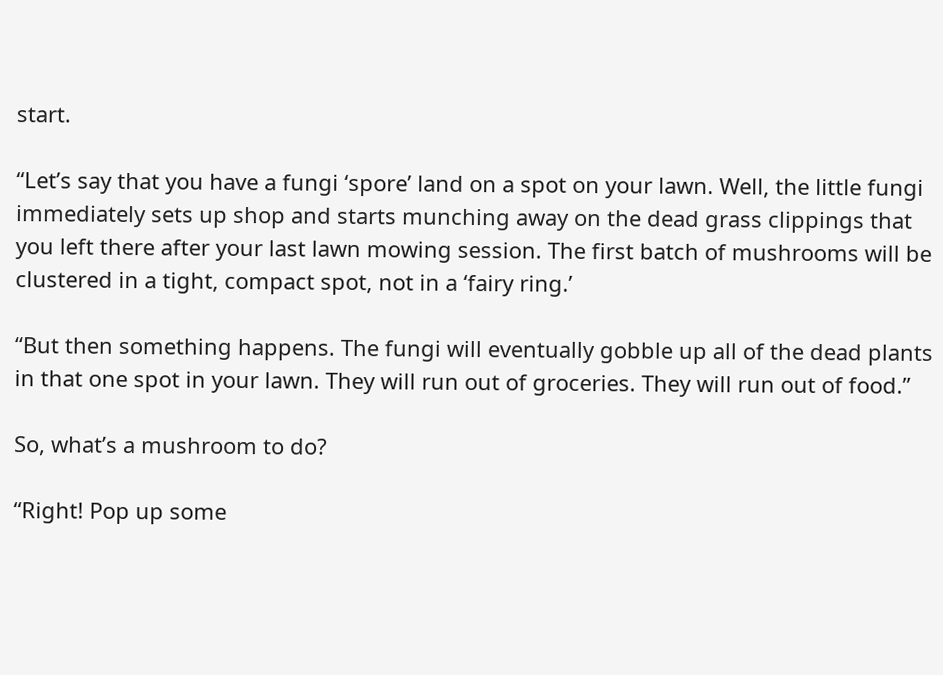start.

“Let’s say that you have a fungi ‘spore’ land on a spot on your lawn. Well, the little fungi immediately sets up shop and starts munching away on the dead grass clippings that you left there after your last lawn mowing session. The first batch of mushrooms will be clustered in a tight, compact spot, not in a ‘fairy ring.’

“But then something happens. The fungi will eventually gobble up all of the dead plants in that one spot in your lawn. They will run out of groceries. They will run out of food.”

So, what’s a mushroom to do?

“Right! Pop up some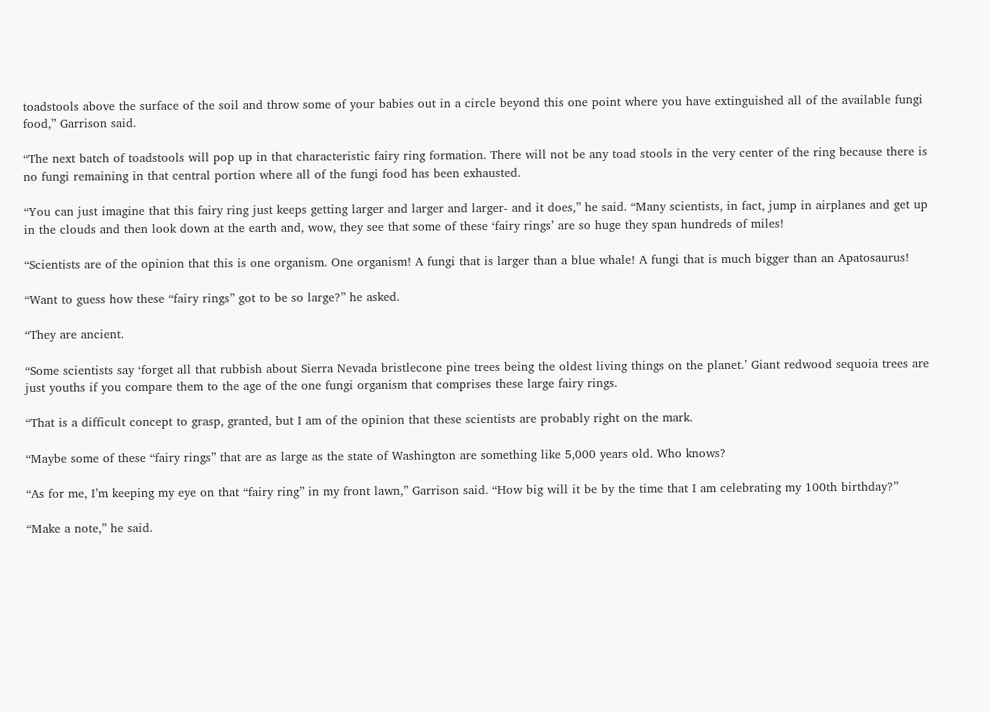toadstools above the surface of the soil and throw some of your babies out in a circle beyond this one point where you have extinguished all of the available fungi food,” Garrison said.

“The next batch of toadstools will pop up in that characteristic fairy ring formation. There will not be any toad stools in the very center of the ring because there is no fungi remaining in that central portion where all of the fungi food has been exhausted.

“You can just imagine that this fairy ring just keeps getting larger and larger and larger- and it does,” he said. “Many scientists, in fact, jump in airplanes and get up in the clouds and then look down at the earth and, wow, they see that some of these ‘fairy rings’ are so huge they span hundreds of miles!

“Scientists are of the opinion that this is one organism. One organism! A fungi that is larger than a blue whale! A fungi that is much bigger than an Apatosaurus!

“Want to guess how these “fairy rings” got to be so large?” he asked.

“They are ancient.

“Some scientists say ‘forget all that rubbish about Sierra Nevada bristlecone pine trees being the oldest living things on the planet.’ Giant redwood sequoia trees are just youths if you compare them to the age of the one fungi organism that comprises these large fairy rings.

“That is a difficult concept to grasp, granted, but I am of the opinion that these scientists are probably right on the mark.

“Maybe some of these “fairy rings” that are as large as the state of Washington are something like 5,000 years old. Who knows?

“As for me, I’m keeping my eye on that “fairy ring” in my front lawn,” Garrison said. “How big will it be by the time that I am celebrating my 100th birthday?”

“Make a note,” he said.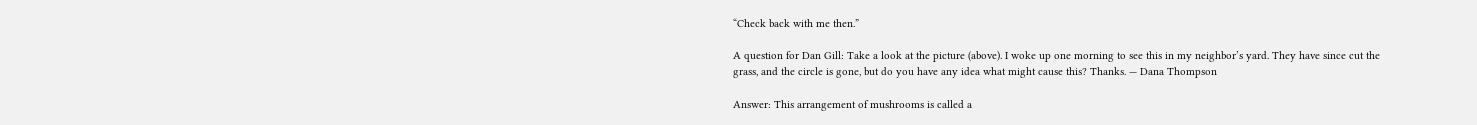“Check back with me then.”

A question for Dan Gill: Take a look at the picture (above). I woke up one morning to see this in my neighbor’s yard. They have since cut the grass, and the circle is gone, but do you have any idea what might cause this? Thanks. — Dana Thompson

Answer: This arrangement of mushrooms is called a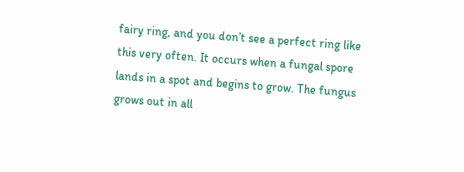fairy ring, and you don’t see a perfect ring like this very often. It occurs when a fungal spore lands in a spot and begins to grow. The fungus grows out in all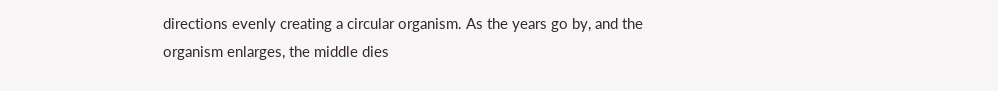directions evenly creating a circular organism. As the years go by, and the organism enlarges, the middle dies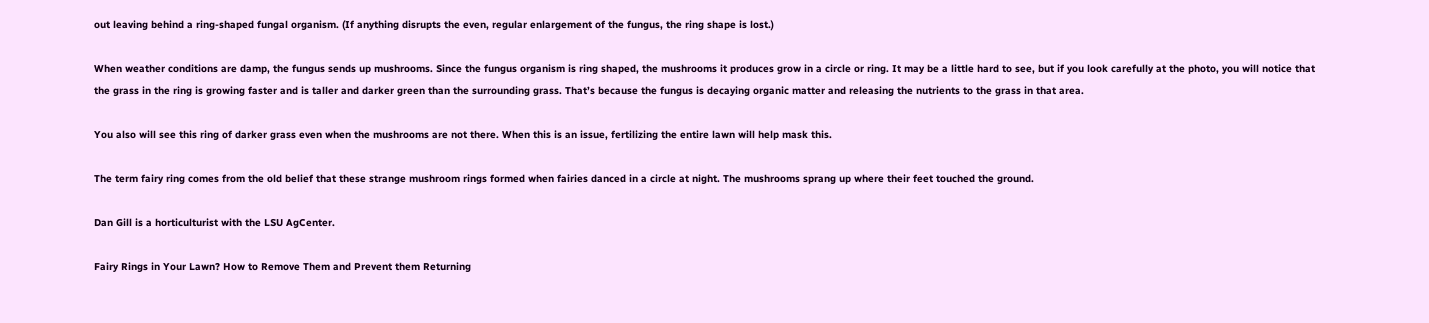out leaving behind a ring-shaped fungal organism. (If anything disrupts the even, regular enlargement of the fungus, the ring shape is lost.)

When weather conditions are damp, the fungus sends up mushrooms. Since the fungus organism is ring shaped, the mushrooms it produces grow in a circle or ring. It may be a little hard to see, but if you look carefully at the photo, you will notice that the grass in the ring is growing faster and is taller and darker green than the surrounding grass. That’s because the fungus is decaying organic matter and releasing the nutrients to the grass in that area.

You also will see this ring of darker grass even when the mushrooms are not there. When this is an issue, fertilizing the entire lawn will help mask this.

The term fairy ring comes from the old belief that these strange mushroom rings formed when fairies danced in a circle at night. The mushrooms sprang up where their feet touched the ground.

Dan Gill is a horticulturist with the LSU AgCenter.

Fairy Rings in Your Lawn? How to Remove Them and Prevent them Returning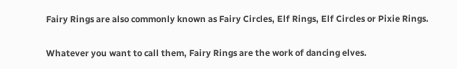Fairy Rings are also commonly known as Fairy Circles, Elf Rings, Elf Circles or Pixie Rings.

Whatever you want to call them, Fairy Rings are the work of dancing elves.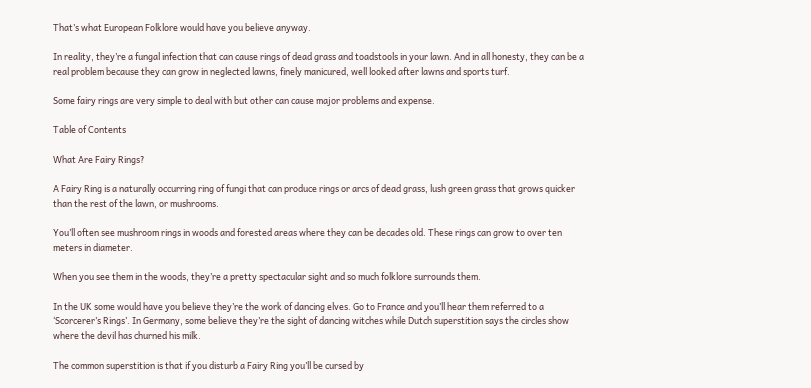That’s what European Folklore would have you believe anyway.

In reality, they’re a fungal infection that can cause rings of dead grass and toadstools in your lawn. And in all honesty, they can be a real problem because they can grow in neglected lawns, finely manicured, well looked after lawns and sports turf.

Some fairy rings are very simple to deal with but other can cause major problems and expense.

Table of Contents

What Are Fairy Rings?

A Fairy Ring is a naturally occurring ring of fungi that can produce rings or arcs of dead grass, lush green grass that grows quicker than the rest of the lawn, or mushrooms.

You’ll often see mushroom rings in woods and forested areas where they can be decades old. These rings can grow to over ten meters in diameter.

When you see them in the woods, they’re a pretty spectacular sight and so much folklore surrounds them.

In the UK some would have you believe they’re the work of dancing elves. Go to France and you’ll hear them referred to a ‘Scorcerer’s Rings’. In Germany, some believe they’re the sight of dancing witches while Dutch superstition says the circles show where the devil has churned his milk.

The common superstition is that if you disturb a Fairy Ring you’ll be cursed by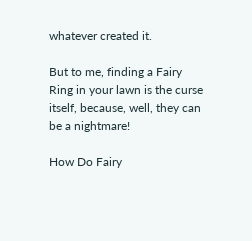whatever created it.

But to me, finding a Fairy Ring in your lawn is the curse itself, because, well, they can be a nightmare!

How Do Fairy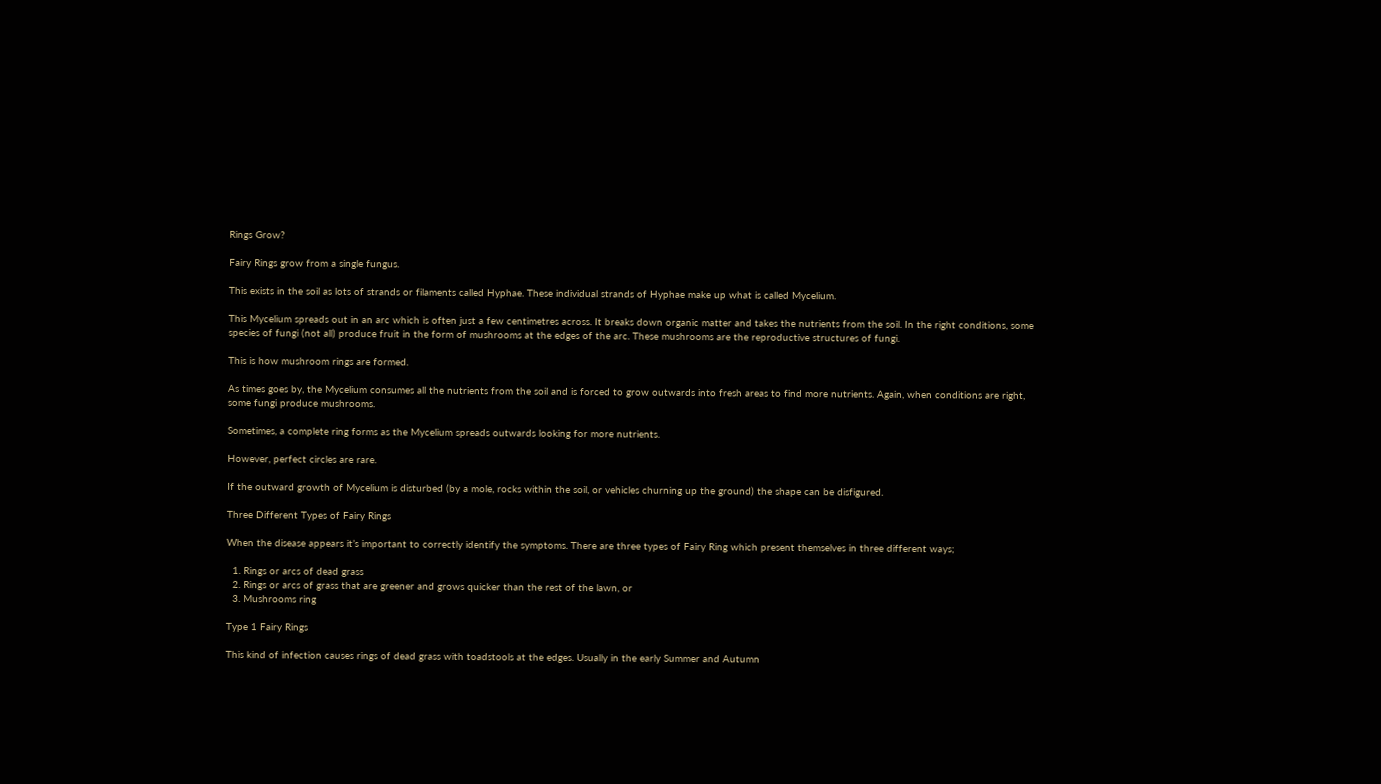Rings Grow?

Fairy Rings grow from a single fungus.

This exists in the soil as lots of strands or filaments called Hyphae. These individual strands of Hyphae make up what is called Mycelium.

This Mycelium spreads out in an arc which is often just a few centimetres across. It breaks down organic matter and takes the nutrients from the soil. In the right conditions, some species of fungi (not all) produce fruit in the form of mushrooms at the edges of the arc. These mushrooms are the reproductive structures of fungi.

This is how mushroom rings are formed.

As times goes by, the Mycelium consumes all the nutrients from the soil and is forced to grow outwards into fresh areas to find more nutrients. Again, when conditions are right, some fungi produce mushrooms.

Sometimes, a complete ring forms as the Mycelium spreads outwards looking for more nutrients.

However, perfect circles are rare.

If the outward growth of Mycelium is disturbed (by a mole, rocks within the soil, or vehicles churning up the ground) the shape can be disfigured.

Three Different Types of Fairy Rings

When the disease appears it’s important to correctly identify the symptoms. There are three types of Fairy Ring which present themselves in three different ways;

  1. Rings or arcs of dead grass
  2. Rings or arcs of grass that are greener and grows quicker than the rest of the lawn, or
  3. Mushrooms ring

Type 1 Fairy Rings

This kind of infection causes rings of dead grass with toadstools at the edges. Usually in the early Summer and Autumn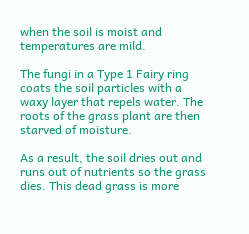when the soil is moist and temperatures are mild.

The fungi in a Type 1 Fairy ring coats the soil particles with a waxy layer that repels water. The roots of the grass plant are then starved of moisture.

As a result, the soil dries out and runs out of nutrients so the grass dies. This dead grass is more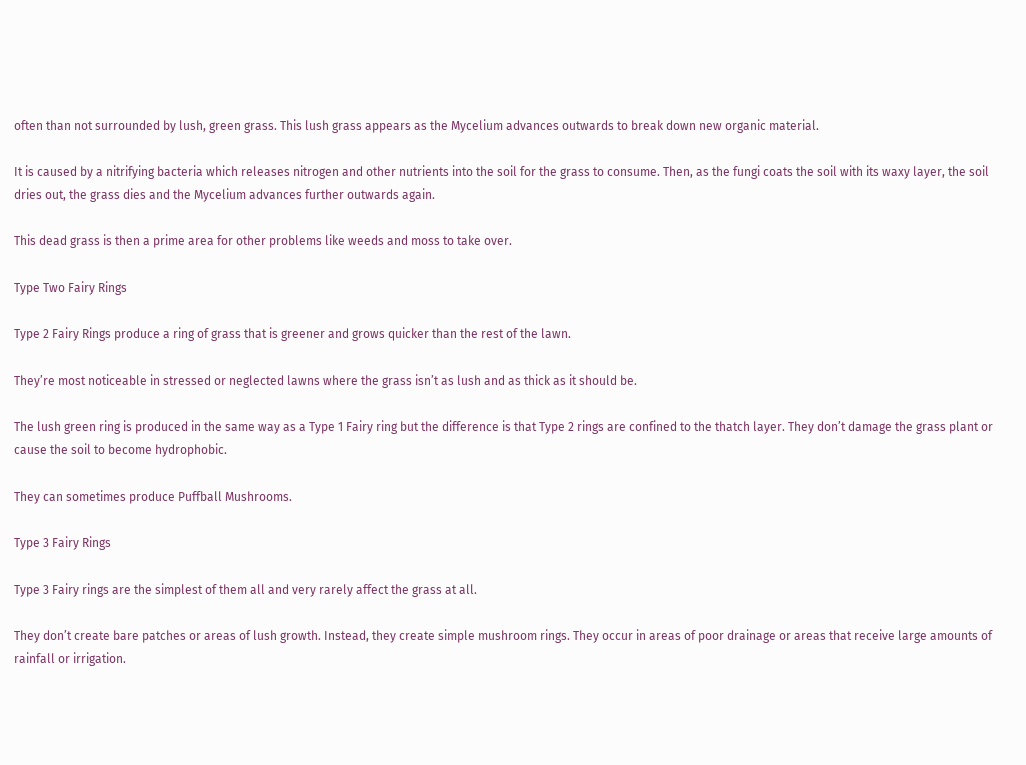often than not surrounded by lush, green grass. This lush grass appears as the Mycelium advances outwards to break down new organic material.

It is caused by a nitrifying bacteria which releases nitrogen and other nutrients into the soil for the grass to consume. Then, as the fungi coats the soil with its waxy layer, the soil dries out, the grass dies and the Mycelium advances further outwards again.

This dead grass is then a prime area for other problems like weeds and moss to take over.

Type Two Fairy Rings

Type 2 Fairy Rings produce a ring of grass that is greener and grows quicker than the rest of the lawn.

They’re most noticeable in stressed or neglected lawns where the grass isn’t as lush and as thick as it should be.

The lush green ring is produced in the same way as a Type 1 Fairy ring but the difference is that Type 2 rings are confined to the thatch layer. They don’t damage the grass plant or cause the soil to become hydrophobic.

They can sometimes produce Puffball Mushrooms.

Type 3 Fairy Rings

Type 3 Fairy rings are the simplest of them all and very rarely affect the grass at all.

They don’t create bare patches or areas of lush growth. Instead, they create simple mushroom rings. They occur in areas of poor drainage or areas that receive large amounts of rainfall or irrigation.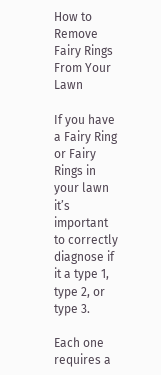How to Remove Fairy Rings From Your Lawn

If you have a Fairy Ring or Fairy Rings in your lawn it’s important to correctly diagnose if it a type 1, type 2, or type 3.

Each one requires a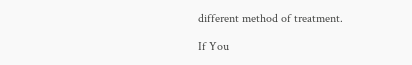different method of treatment.

If You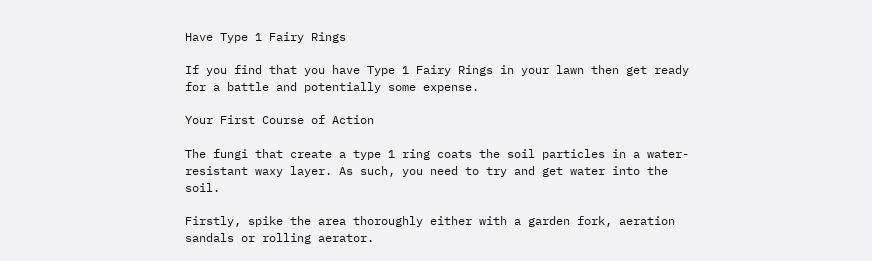Have Type 1 Fairy Rings

If you find that you have Type 1 Fairy Rings in your lawn then get ready for a battle and potentially some expense.

Your First Course of Action

The fungi that create a type 1 ring coats the soil particles in a water-resistant waxy layer. As such, you need to try and get water into the soil.

Firstly, spike the area thoroughly either with a garden fork, aeration sandals or rolling aerator.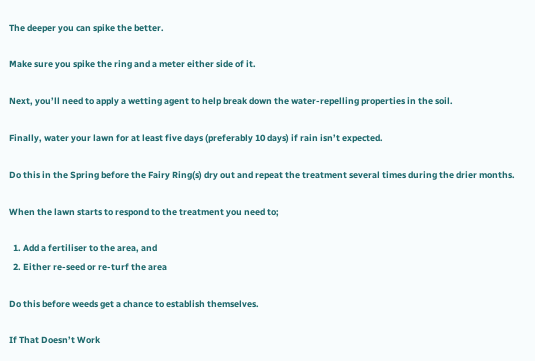The deeper you can spike the better.

Make sure you spike the ring and a meter either side of it.

Next, you’ll need to apply a wetting agent to help break down the water-repelling properties in the soil.

Finally, water your lawn for at least five days (preferably 10 days) if rain isn’t expected.

Do this in the Spring before the Fairy Ring(s) dry out and repeat the treatment several times during the drier months.

When the lawn starts to respond to the treatment you need to;

  1. Add a fertiliser to the area, and
  2. Either re-seed or re-turf the area

Do this before weeds get a chance to establish themselves.

If That Doesn’t Work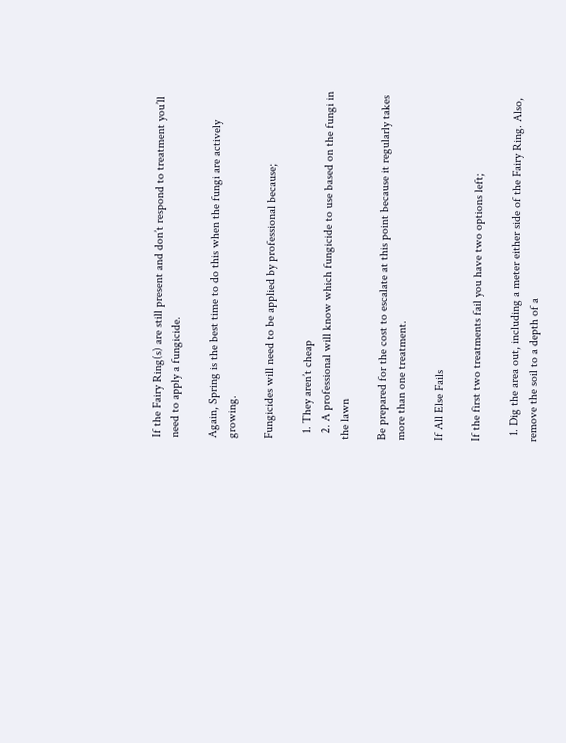If the Fairy Ring(s) are still present and don’t respond to treatment you’ll need to apply a fungicide.

Again, Spring is the best time to do this when the fungi are actively growing.

Fungicides will need to be applied by professional because;

  1. They aren’t cheap
  2. A professional will know which fungicide to use based on the fungi in the lawn

Be prepared for the cost to escalate at this point because it regularly takes more than one treatment.

If All Else Fails

If the first two treatments fail you have two options left;

  1. Dig the area out, including a meter either side of the Fairy Ring. Also, remove the soil to a depth of a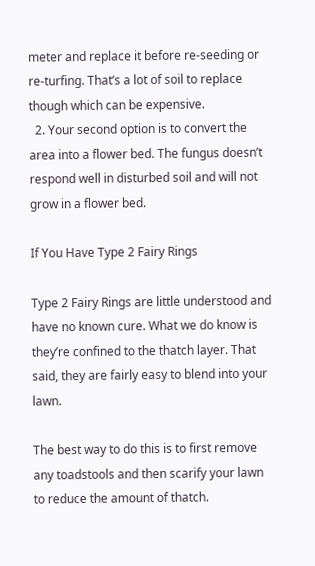meter and replace it before re-seeding or re-turfing. That’s a lot of soil to replace though which can be expensive.
  2. Your second option is to convert the area into a flower bed. The fungus doesn’t respond well in disturbed soil and will not grow in a flower bed.

If You Have Type 2 Fairy Rings

Type 2 Fairy Rings are little understood and have no known cure. What we do know is they’re confined to the thatch layer. That said, they are fairly easy to blend into your lawn.

The best way to do this is to first remove any toadstools and then scarify your lawn to reduce the amount of thatch.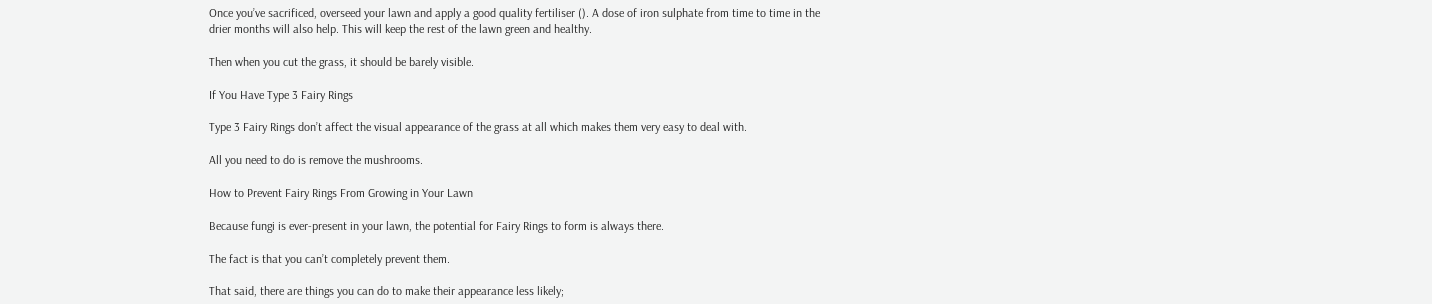Once you’ve sacrificed, overseed your lawn and apply a good quality fertiliser (). A dose of iron sulphate from time to time in the drier months will also help. This will keep the rest of the lawn green and healthy.

Then when you cut the grass, it should be barely visible.

If You Have Type 3 Fairy Rings

Type 3 Fairy Rings don’t affect the visual appearance of the grass at all which makes them very easy to deal with.

All you need to do is remove the mushrooms.

How to Prevent Fairy Rings From Growing in Your Lawn

Because fungi is ever-present in your lawn, the potential for Fairy Rings to form is always there.

The fact is that you can’t completely prevent them.

That said, there are things you can do to make their appearance less likely;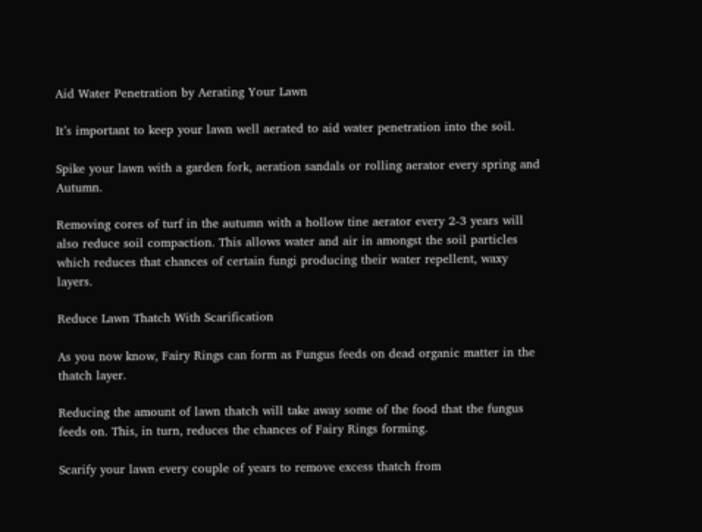Aid Water Penetration by Aerating Your Lawn

It’s important to keep your lawn well aerated to aid water penetration into the soil.

Spike your lawn with a garden fork, aeration sandals or rolling aerator every spring and Autumn.

Removing cores of turf in the autumn with a hollow tine aerator every 2-3 years will also reduce soil compaction. This allows water and air in amongst the soil particles which reduces that chances of certain fungi producing their water repellent, waxy layers.

Reduce Lawn Thatch With Scarification

As you now know, Fairy Rings can form as Fungus feeds on dead organic matter in the thatch layer.

Reducing the amount of lawn thatch will take away some of the food that the fungus feeds on. This, in turn, reduces the chances of Fairy Rings forming.

Scarify your lawn every couple of years to remove excess thatch from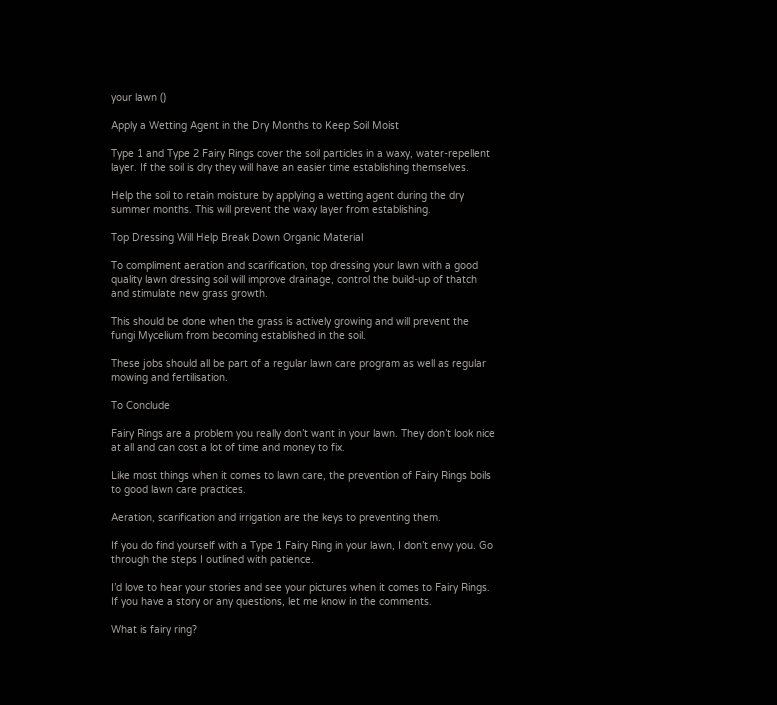your lawn ()

Apply a Wetting Agent in the Dry Months to Keep Soil Moist

Type 1 and Type 2 Fairy Rings cover the soil particles in a waxy, water-repellent layer. If the soil is dry they will have an easier time establishing themselves.

Help the soil to retain moisture by applying a wetting agent during the dry summer months. This will prevent the waxy layer from establishing.

Top Dressing Will Help Break Down Organic Material

To compliment aeration and scarification, top dressing your lawn with a good quality lawn dressing soil will improve drainage, control the build-up of thatch and stimulate new grass growth.

This should be done when the grass is actively growing and will prevent the fungi Mycelium from becoming established in the soil.

These jobs should all be part of a regular lawn care program as well as regular mowing and fertilisation.

To Conclude

Fairy Rings are a problem you really don’t want in your lawn. They don’t look nice at all and can cost a lot of time and money to fix.

Like most things when it comes to lawn care, the prevention of Fairy Rings boils to good lawn care practices.

Aeration, scarification and irrigation are the keys to preventing them.

If you do find yourself with a Type 1 Fairy Ring in your lawn, I don’t envy you. Go through the steps I outlined with patience.

I’d love to hear your stories and see your pictures when it comes to Fairy Rings. If you have a story or any questions, let me know in the comments.

What is fairy ring?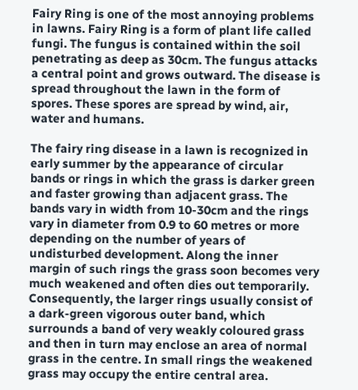Fairy Ring is one of the most annoying problems in lawns. Fairy Ring is a form of plant life called fungi. The fungus is contained within the soil penetrating as deep as 30cm. The fungus attacks a central point and grows outward. The disease is spread throughout the lawn in the form of spores. These spores are spread by wind, air, water and humans.

The fairy ring disease in a lawn is recognized in early summer by the appearance of circular bands or rings in which the grass is darker green and faster growing than adjacent grass. The bands vary in width from 10-30cm and the rings vary in diameter from 0.9 to 60 metres or more depending on the number of years of undisturbed development. Along the inner margin of such rings the grass soon becomes very much weakened and often dies out temporarily. Consequently, the larger rings usually consist of a dark-green vigorous outer band, which surrounds a band of very weakly coloured grass and then in turn may enclose an area of normal grass in the centre. In small rings the weakened grass may occupy the entire central area.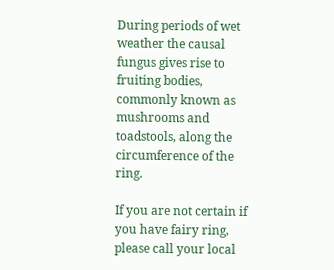During periods of wet weather the causal fungus gives rise to fruiting bodies, commonly known as mushrooms and toadstools, along the circumference of the ring.

If you are not certain if you have fairy ring, please call your local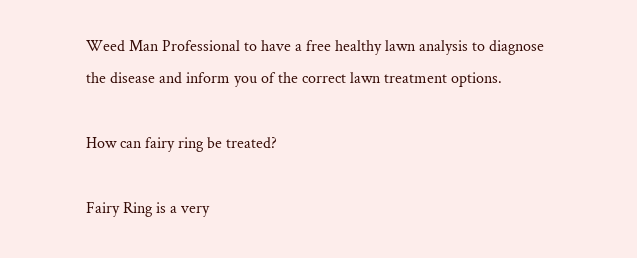Weed Man Professional to have a free healthy lawn analysis to diagnose the disease and inform you of the correct lawn treatment options.

How can fairy ring be treated?

Fairy Ring is a very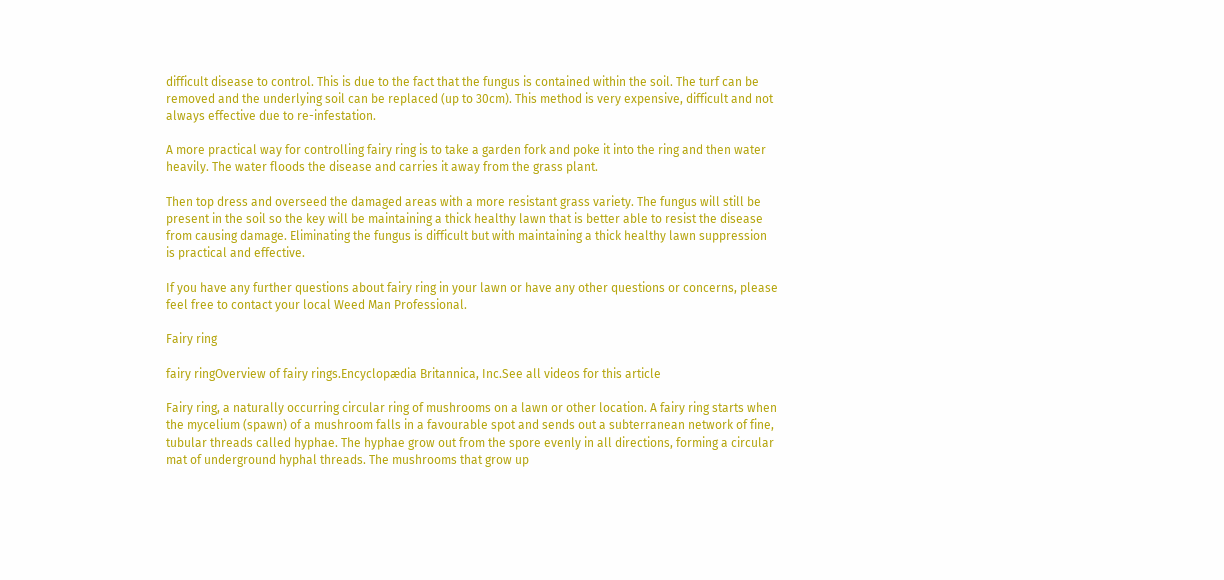difficult disease to control. This is due to the fact that the fungus is contained within the soil. The turf can be removed and the underlying soil can be replaced (up to 30cm). This method is very expensive, difficult and not always effective due to re-infestation.

A more practical way for controlling fairy ring is to take a garden fork and poke it into the ring and then water heavily. The water floods the disease and carries it away from the grass plant.

Then top dress and overseed the damaged areas with a more resistant grass variety. The fungus will still be present in the soil so the key will be maintaining a thick healthy lawn that is better able to resist the disease from causing damage. Eliminating the fungus is difficult but with maintaining a thick healthy lawn suppression is practical and effective.

If you have any further questions about fairy ring in your lawn or have any other questions or concerns, please feel free to contact your local Weed Man Professional.

Fairy ring

fairy ringOverview of fairy rings.Encyclopædia Britannica, Inc.See all videos for this article

Fairy ring, a naturally occurring circular ring of mushrooms on a lawn or other location. A fairy ring starts when the mycelium (spawn) of a mushroom falls in a favourable spot and sends out a subterranean network of fine, tubular threads called hyphae. The hyphae grow out from the spore evenly in all directions, forming a circular mat of underground hyphal threads. The mushrooms that grow up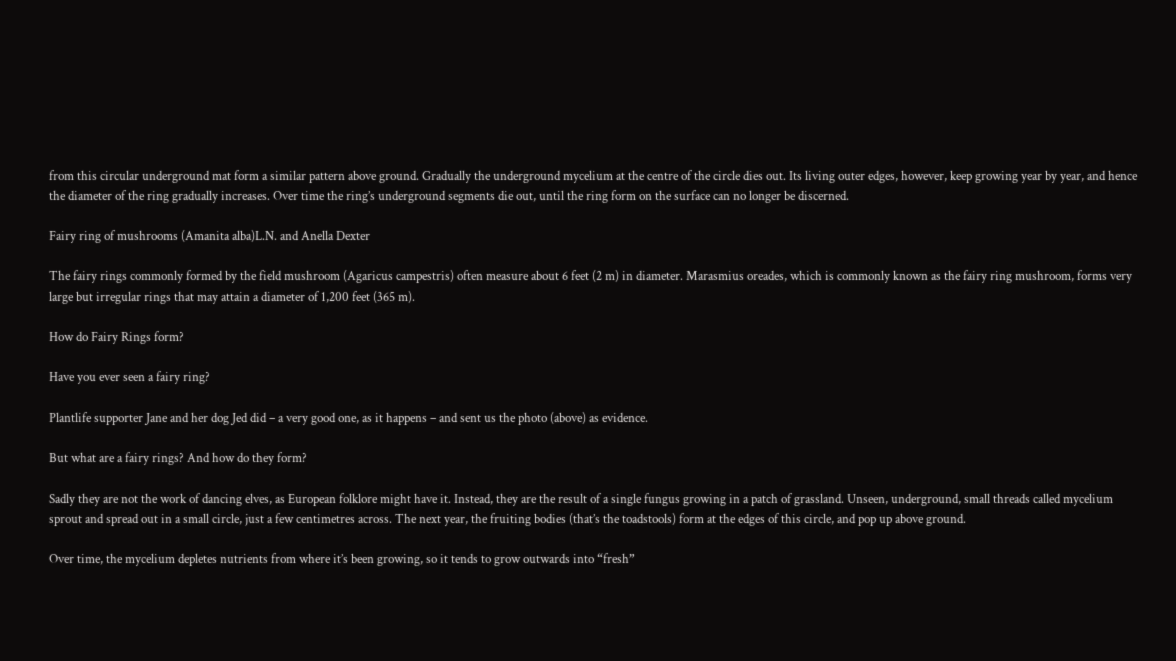from this circular underground mat form a similar pattern above ground. Gradually the underground mycelium at the centre of the circle dies out. Its living outer edges, however, keep growing year by year, and hence the diameter of the ring gradually increases. Over time the ring’s underground segments die out, until the ring form on the surface can no longer be discerned.

Fairy ring of mushrooms (Amanita alba)L.N. and Anella Dexter

The fairy rings commonly formed by the field mushroom (Agaricus campestris) often measure about 6 feet (2 m) in diameter. Marasmius oreades, which is commonly known as the fairy ring mushroom, forms very large but irregular rings that may attain a diameter of 1,200 feet (365 m).

How do Fairy Rings form?

Have you ever seen a fairy ring?

Plantlife supporter Jane and her dog Jed did – a very good one, as it happens – and sent us the photo (above) as evidence.

But what are a fairy rings? And how do they form?

Sadly they are not the work of dancing elves, as European folklore might have it. Instead, they are the result of a single fungus growing in a patch of grassland. Unseen, underground, small threads called mycelium sprout and spread out in a small circle, just a few centimetres across. The next year, the fruiting bodies (that’s the toadstools) form at the edges of this circle, and pop up above ground.

Over time, the mycelium depletes nutrients from where it’s been growing, so it tends to grow outwards into “fresh”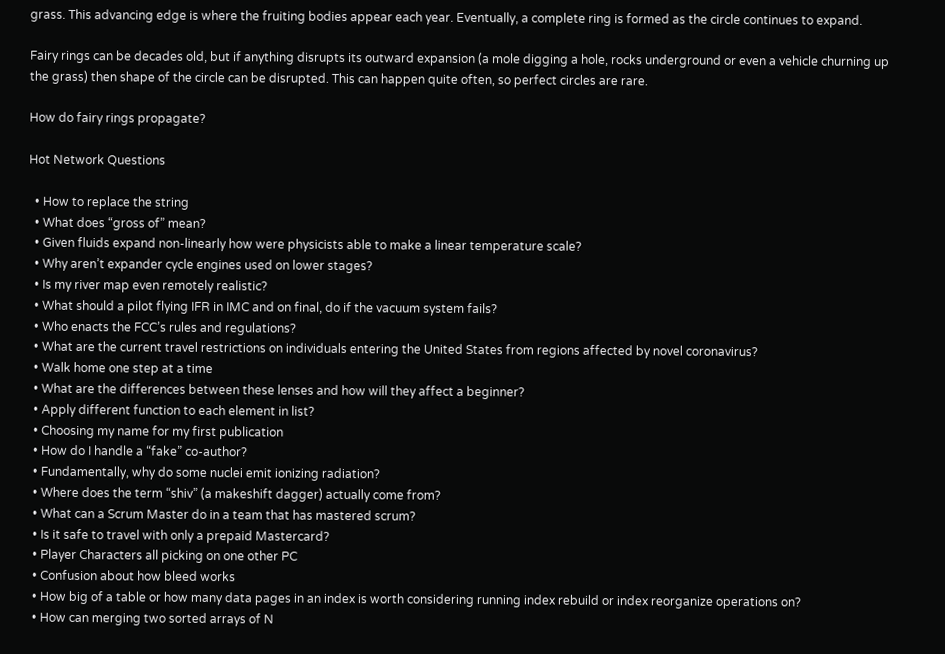grass. This advancing edge is where the fruiting bodies appear each year. Eventually, a complete ring is formed as the circle continues to expand.

Fairy rings can be decades old, but if anything disrupts its outward expansion (a mole digging a hole, rocks underground or even a vehicle churning up the grass) then shape of the circle can be disrupted. This can happen quite often, so perfect circles are rare.

How do fairy rings propagate?

Hot Network Questions

  • How to replace the string
  • What does “gross of” mean?
  • Given fluids expand non-linearly how were physicists able to make a linear temperature scale?
  • Why aren’t expander cycle engines used on lower stages?
  • Is my river map even remotely realistic?
  • What should a pilot flying IFR in IMC and on final, do if the vacuum system fails?
  • Who enacts the FCC’s rules and regulations?
  • What are the current travel restrictions on individuals entering the United States from regions affected by novel coronavirus?
  • Walk home one step at a time
  • What are the differences between these lenses and how will they affect a beginner?
  • Apply different function to each element in list?
  • Choosing my name for my first publication
  • How do I handle a “fake” co-author?
  • Fundamentally, why do some nuclei emit ionizing radiation?
  • Where does the term “shiv” (a makeshift dagger) actually come from?
  • What can a Scrum Master do in a team that has mastered scrum?
  • Is it safe to travel with only a prepaid Mastercard?
  • Player Characters all picking on one other PC
  • Confusion about how bleed works
  • How big of a table or how many data pages in an index is worth considering running index rebuild or index reorganize operations on?
  • How can merging two sorted arrays of N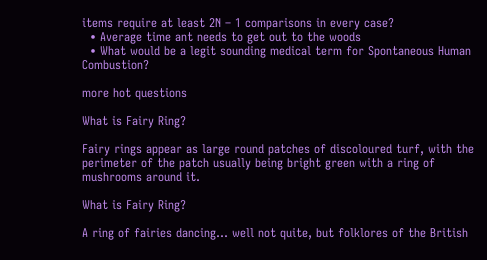items require at least 2N – 1 comparisons in every case?
  • Average time ant needs to get out to the woods
  • What would be a legit sounding medical term for Spontaneous Human Combustion?

more hot questions

What is Fairy Ring?

Fairy rings appear as large round patches of discoloured turf, with the perimeter of the patch usually being bright green with a ring of mushrooms around it.

What is Fairy Ring?

A ring of fairies dancing… well not quite, but folklores of the British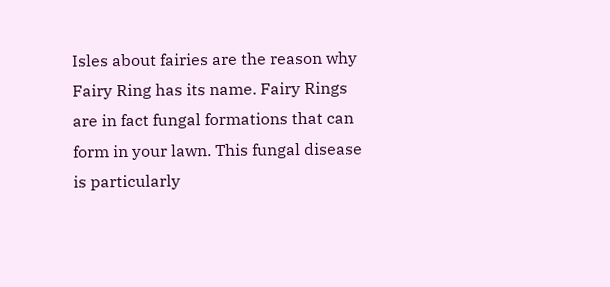Isles about fairies are the reason why Fairy Ring has its name. Fairy Rings are in fact fungal formations that can form in your lawn. This fungal disease is particularly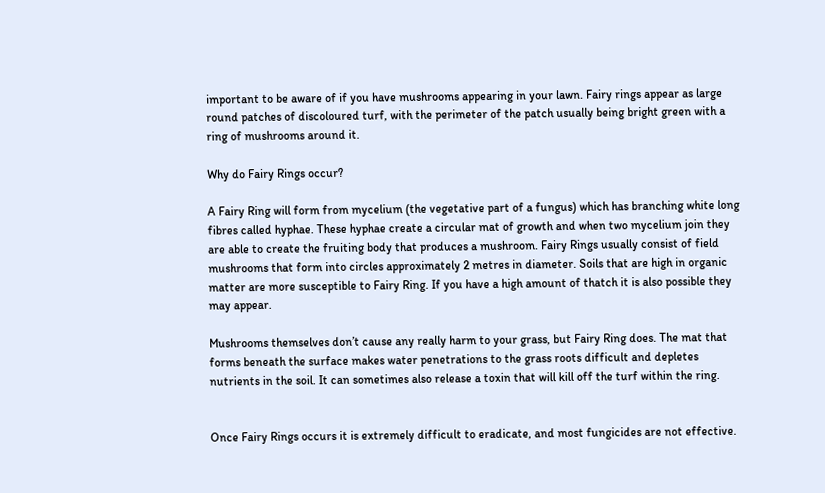important to be aware of if you have mushrooms appearing in your lawn. Fairy rings appear as large round patches of discoloured turf, with the perimeter of the patch usually being bright green with a ring of mushrooms around it.

Why do Fairy Rings occur?

A Fairy Ring will form from mycelium (the vegetative part of a fungus) which has branching white long fibres called hyphae. These hyphae create a circular mat of growth and when two mycelium join they are able to create the fruiting body that produces a mushroom. Fairy Rings usually consist of field mushrooms that form into circles approximately 2 metres in diameter. Soils that are high in organic matter are more susceptible to Fairy Ring. If you have a high amount of thatch it is also possible they may appear.

Mushrooms themselves don’t cause any really harm to your grass, but Fairy Ring does. The mat that forms beneath the surface makes water penetrations to the grass roots difficult and depletes nutrients in the soil. It can sometimes also release a toxin that will kill off the turf within the ring.


Once Fairy Rings occurs it is extremely difficult to eradicate, and most fungicides are not effective.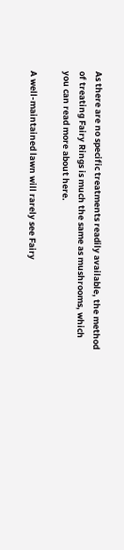As there are no specific treatments readily available, the method of treating Fairy Rings is much the same as mushrooms, which you can read more about here.

A well-maintained lawn will rarely see Fairy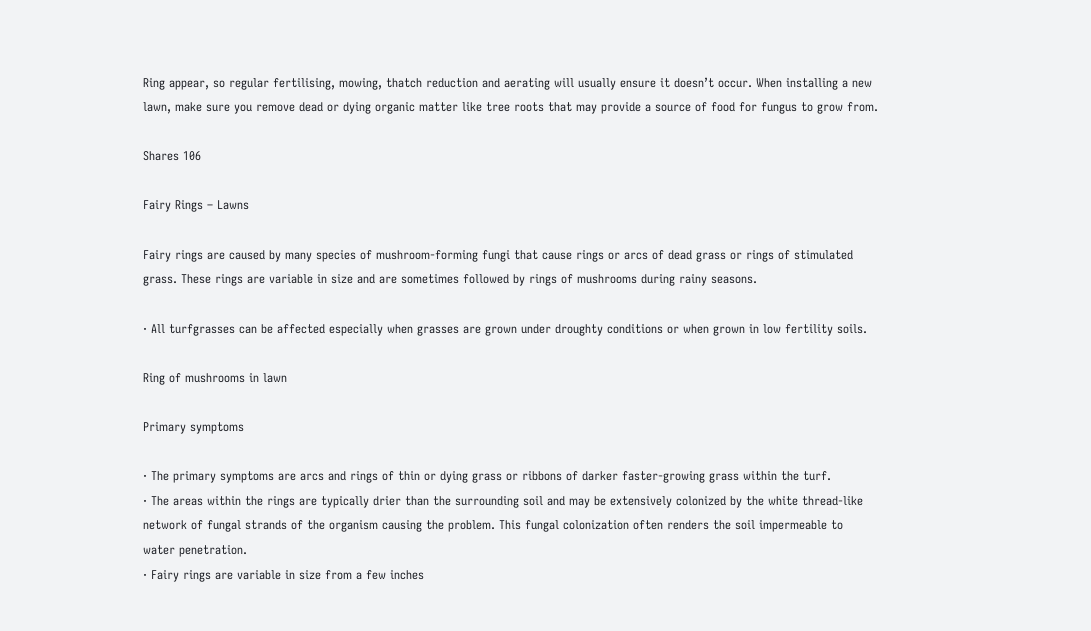Ring appear, so regular fertilising, mowing, thatch reduction and aerating will usually ensure it doesn’t occur. When installing a new lawn, make sure you remove dead or dying organic matter like tree roots that may provide a source of food for fungus to grow from.

Shares 106

Fairy Rings – Lawns

Fairy rings are caused by many species of mushroom-forming fungi that cause rings or arcs of dead grass or rings of stimulated grass. These rings are variable in size and are sometimes followed by rings of mushrooms during rainy seasons.

· All turfgrasses can be affected especially when grasses are grown under droughty conditions or when grown in low fertility soils.

Ring of mushrooms in lawn

Primary symptoms

· The primary symptoms are arcs and rings of thin or dying grass or ribbons of darker faster-growing grass within the turf.
· The areas within the rings are typically drier than the surrounding soil and may be extensively colonized by the white thread-like network of fungal strands of the organism causing the problem. This fungal colonization often renders the soil impermeable to water penetration.
· Fairy rings are variable in size from a few inches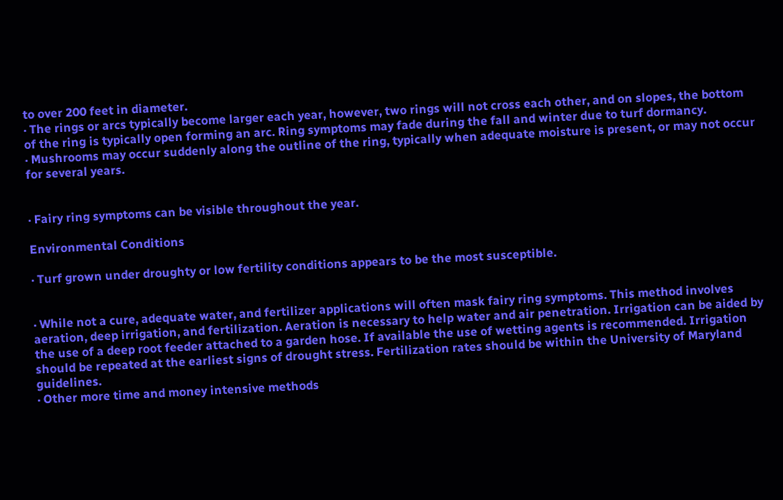to over 200 feet in diameter.
· The rings or arcs typically become larger each year, however, two rings will not cross each other, and on slopes, the bottom of the ring is typically open forming an arc. Ring symptoms may fade during the fall and winter due to turf dormancy.
· Mushrooms may occur suddenly along the outline of the ring, typically when adequate moisture is present, or may not occur for several years.


· Fairy ring symptoms can be visible throughout the year.

Environmental Conditions

· Turf grown under droughty or low fertility conditions appears to be the most susceptible.


· While not a cure, adequate water, and fertilizer applications will often mask fairy ring symptoms. This method involves aeration, deep irrigation, and fertilization. Aeration is necessary to help water and air penetration. Irrigation can be aided by the use of a deep root feeder attached to a garden hose. If available the use of wetting agents is recommended. Irrigation should be repeated at the earliest signs of drought stress. Fertilization rates should be within the University of Maryland guidelines.
· Other more time and money intensive methods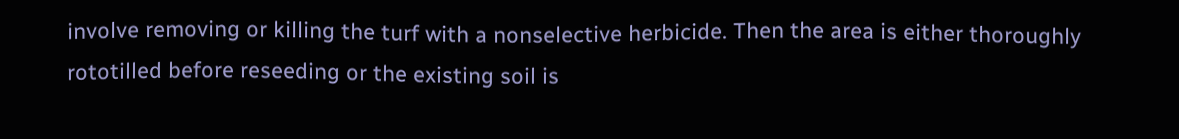involve removing or killing the turf with a nonselective herbicide. Then the area is either thoroughly rototilled before reseeding or the existing soil is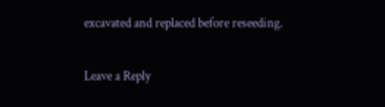excavated and replaced before reseeding.

Leave a Reply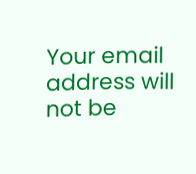Your email address will not be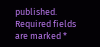published. Required fields are marked *